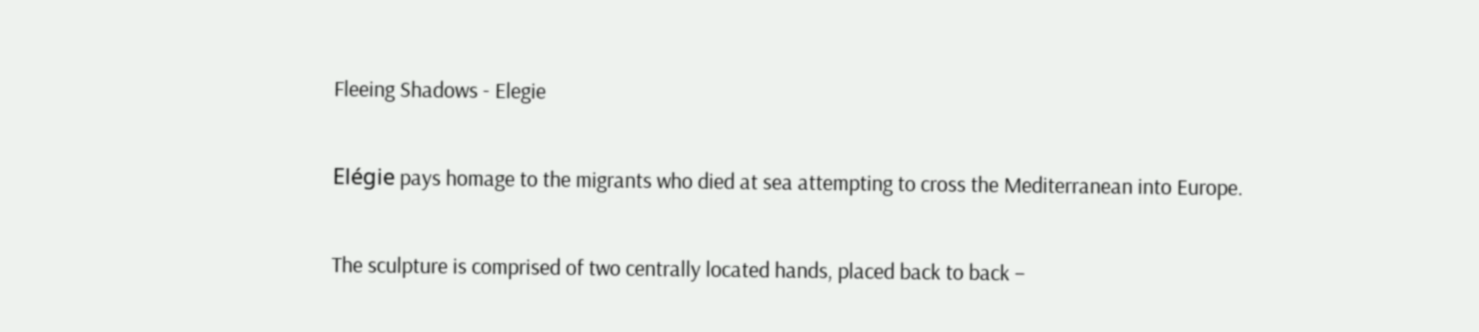Fleeing Shadows - Elegie

Elégie pays homage to the migrants who died at sea attempting to cross the Mediterranean into Europe.

The sculpture is comprised of two centrally located hands, placed back to back –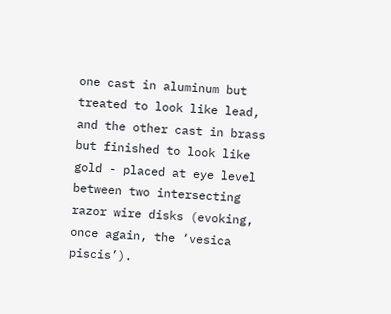one cast in aluminum but treated to look like lead, and the other cast in brass but finished to look like gold - placed at eye level between two intersecting razor wire disks (evoking, once again, the ‘vesica piscis’).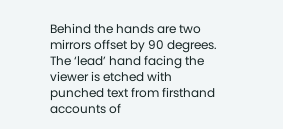Behind the hands are two mirrors offset by 90 degrees. The ‘lead’ hand facing the viewer is etched with punched text from firsthand accounts of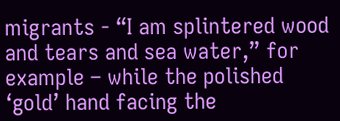migrants - “I am splintered wood and tears and sea water,” for example – while the polished ‘gold’ hand facing the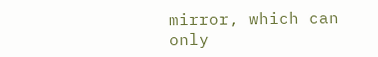mirror, which can only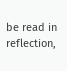be read in reflection,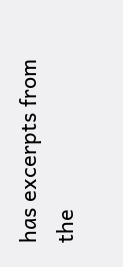has excerpts from the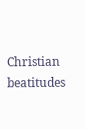Christian beatitudes